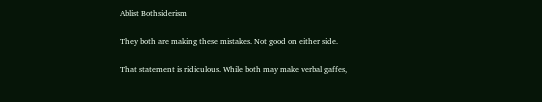Ablist Bothsiderism

They both are making these mistakes. Not good on either side.

That statement is ridiculous. While both may make verbal gaffes,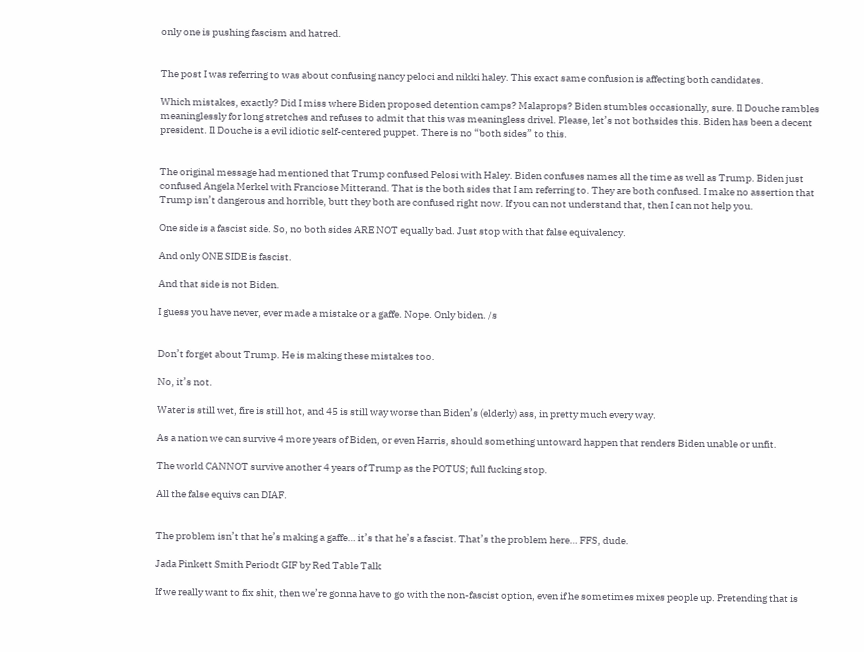only one is pushing fascism and hatred.


The post I was referring to was about confusing nancy peloci and nikki haley. This exact same confusion is affecting both candidates.

Which mistakes, exactly? Did I miss where Biden proposed detention camps? Malaprops? Biden stumbles occasionally, sure. Il Douche rambles meaninglessly for long stretches and refuses to admit that this was meaningless drivel. Please, let’s not bothsides this. Biden has been a decent president. Il Douche is a evil idiotic self-centered puppet. There is no “both sides” to this.


The original message had mentioned that Trump confused Pelosi with Haley. Biden confuses names all the time as well as Trump. Biden just confused Angela Merkel with Franciose Mitterand. That is the both sides that I am referring to. They are both confused. I make no assertion that Trump isn’t dangerous and horrible, butt they both are confused right now. If you can not understand that, then I can not help you.

One side is a fascist side. So, no both sides ARE NOT equally bad. Just stop with that false equivalency.

And only ONE SIDE is fascist.

And that side is not Biden.

I guess you have never, ever made a mistake or a gaffe. Nope. Only biden. /s


Don’t forget about Trump. He is making these mistakes too.

No, it’s not.

Water is still wet, fire is still hot, and 45 is still way worse than Biden’s (elderly) ass, in pretty much every way.

As a nation we can survive 4 more years of Biden, or even Harris, should something untoward happen that renders Biden unable or unfit.

The world CANNOT survive another 4 years of Trump as the POTUS; full fucking stop.

All the false equivs can DIAF.


The problem isn’t that he’s making a gaffe… it’s that he’s a fascist. That’s the problem here… FFS, dude.

Jada Pinkett Smith Periodt GIF by Red Table Talk

If we really want to fix shit, then we’re gonna have to go with the non-fascist option, even if he sometimes mixes people up. Pretending that is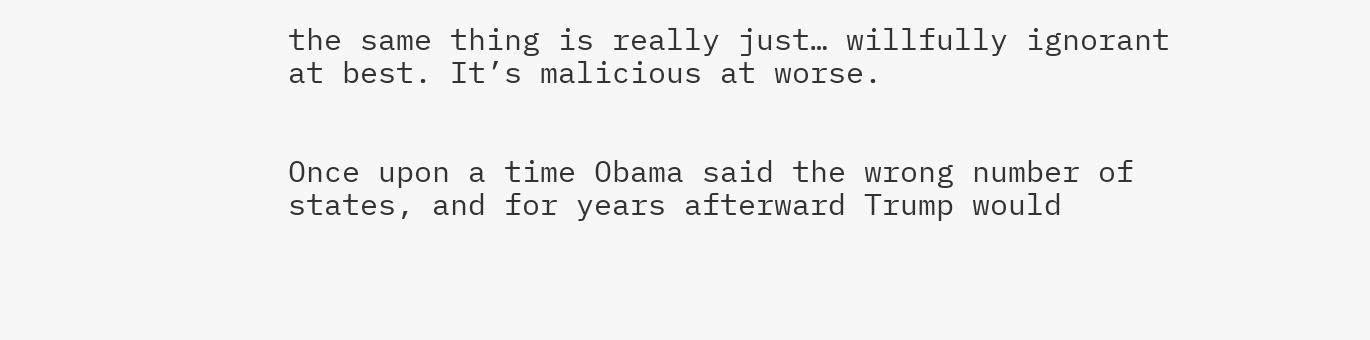the same thing is really just… willfully ignorant at best. It’s malicious at worse.


Once upon a time Obama said the wrong number of states, and for years afterward Trump would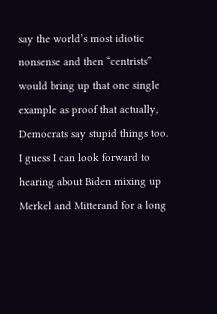say the world’s most idiotic nonsense and then “centrists” would bring up that one single example as proof that actually, Democrats say stupid things too. I guess I can look forward to hearing about Biden mixing up Merkel and Mitterand for a long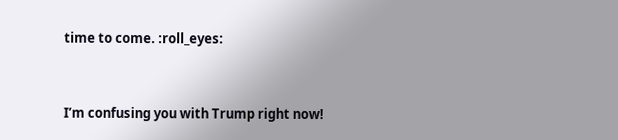time to come. :roll_eyes:


I’m confusing you with Trump right now!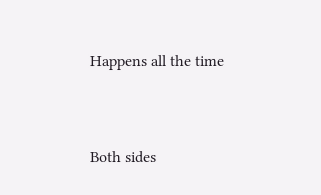Happens all the time


Both sides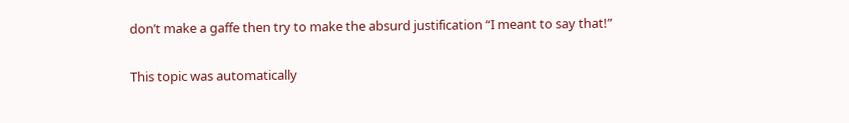don’t make a gaffe then try to make the absurd justification “I meant to say that!”


This topic was automatically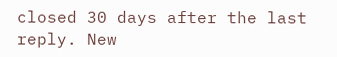closed 30 days after the last reply. New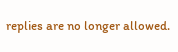replies are no longer allowed.